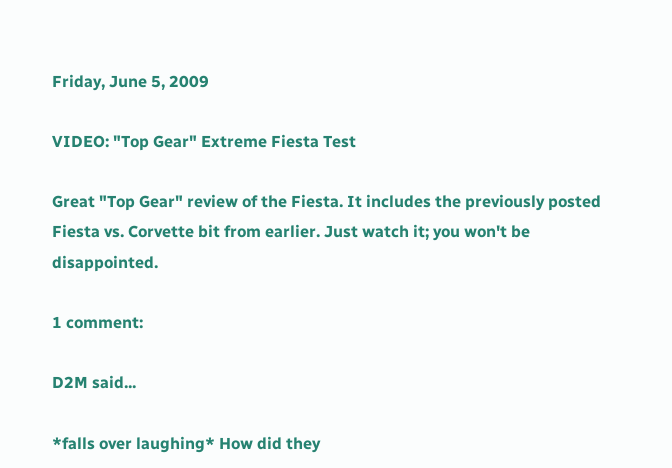Friday, June 5, 2009

VIDEO: "Top Gear" Extreme Fiesta Test

Great "Top Gear" review of the Fiesta. It includes the previously posted Fiesta vs. Corvette bit from earlier. Just watch it; you won't be disappointed.

1 comment:

D2M said...

*falls over laughing* How did they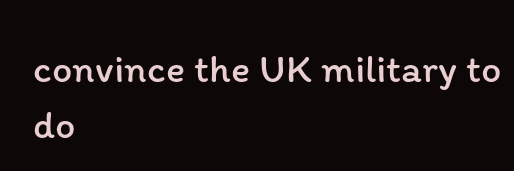convince the UK military to do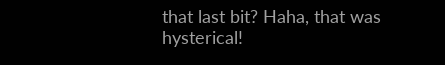that last bit? Haha, that was hysterical!